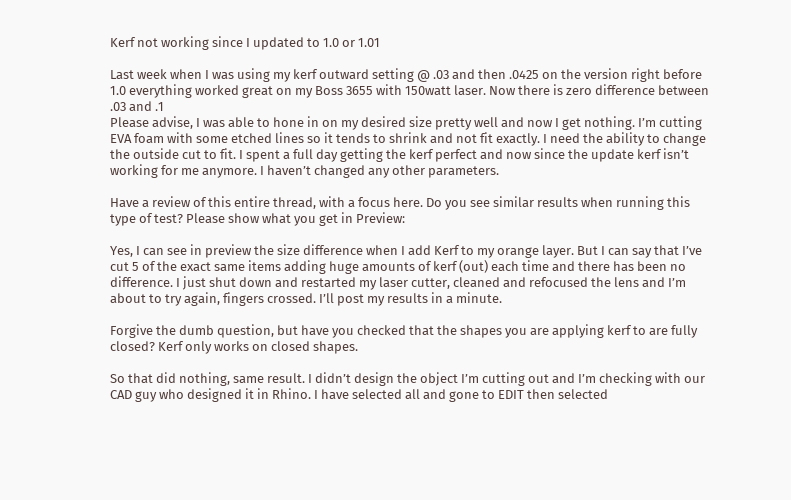Kerf not working since I updated to 1.0 or 1.01

Last week when I was using my kerf outward setting @ .03 and then .0425 on the version right before 1.0 everything worked great on my Boss 3655 with 150watt laser. Now there is zero difference between .03 and .1
Please advise, I was able to hone in on my desired size pretty well and now I get nothing. I’m cutting EVA foam with some etched lines so it tends to shrink and not fit exactly. I need the ability to change the outside cut to fit. I spent a full day getting the kerf perfect and now since the update kerf isn’t working for me anymore. I haven’t changed any other parameters.

Have a review of this entire thread, with a focus here. Do you see similar results when running this type of test? Please show what you get in Preview:

Yes, I can see in preview the size difference when I add Kerf to my orange layer. But I can say that I’ve cut 5 of the exact same items adding huge amounts of kerf (out) each time and there has been no difference. I just shut down and restarted my laser cutter, cleaned and refocused the lens and I’m about to try again, fingers crossed. I’ll post my results in a minute.

Forgive the dumb question, but have you checked that the shapes you are applying kerf to are fully closed? Kerf only works on closed shapes.

So that did nothing, same result. I didn’t design the object I’m cutting out and I’m checking with our CAD guy who designed it in Rhino. I have selected all and gone to EDIT then selected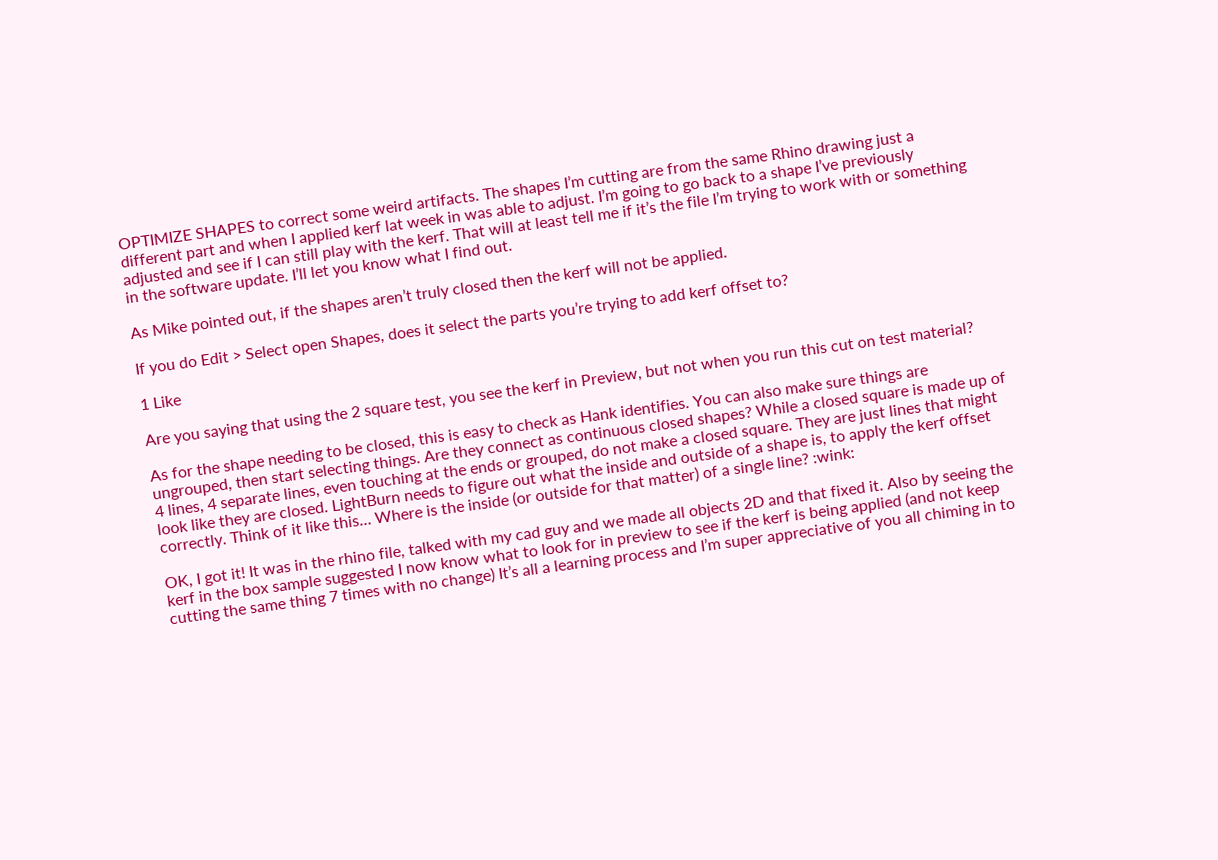OPTIMIZE SHAPES to correct some weird artifacts. The shapes I’m cutting are from the same Rhino drawing just a different part and when I applied kerf lat week in was able to adjust. I’m going to go back to a shape I’ve previously adjusted and see if I can still play with the kerf. That will at least tell me if it’s the file I’m trying to work with or something in the software update. I’ll let you know what I find out.

As Mike pointed out, if the shapes aren’t truly closed then the kerf will not be applied.

If you do Edit > Select open Shapes, does it select the parts you’re trying to add kerf offset to?

1 Like

Are you saying that using the 2 square test, you see the kerf in Preview, but not when you run this cut on test material?

As for the shape needing to be closed, this is easy to check as Hank identifies. You can also make sure things are ungrouped, then start selecting things. Are they connect as continuous closed shapes? While a closed square is made up of 4 lines, 4 separate lines, even touching at the ends or grouped, do not make a closed square. They are just lines that might look like they are closed. LightBurn needs to figure out what the inside and outside of a shape is, to apply the kerf offset correctly. Think of it like this… Where is the inside (or outside for that matter) of a single line? :wink:

OK, I got it! It was in the rhino file, talked with my cad guy and we made all objects 2D and that fixed it. Also by seeing the kerf in the box sample suggested I now know what to look for in preview to see if the kerf is being applied (and not keep cutting the same thing 7 times with no change) It’s all a learning process and I’m super appreciative of you all chiming in to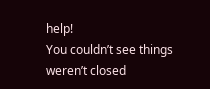help!
You couldn’t see things weren’t closed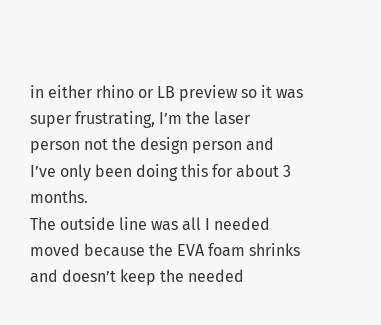in either rhino or LB preview so it was super frustrating, I’m the laser person not the design person and I’ve only been doing this for about 3 months.
The outside line was all I needed moved because the EVA foam shrinks and doesn’t keep the needed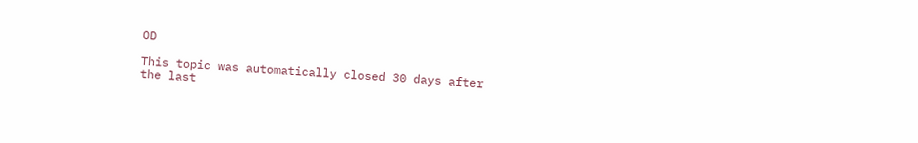OD

This topic was automatically closed 30 days after the last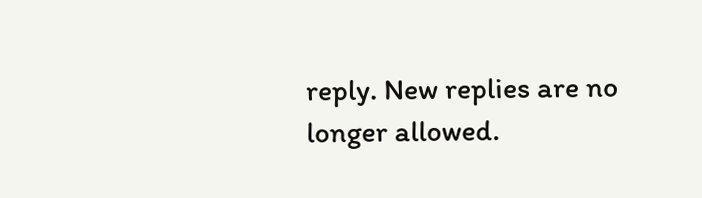reply. New replies are no longer allowed.